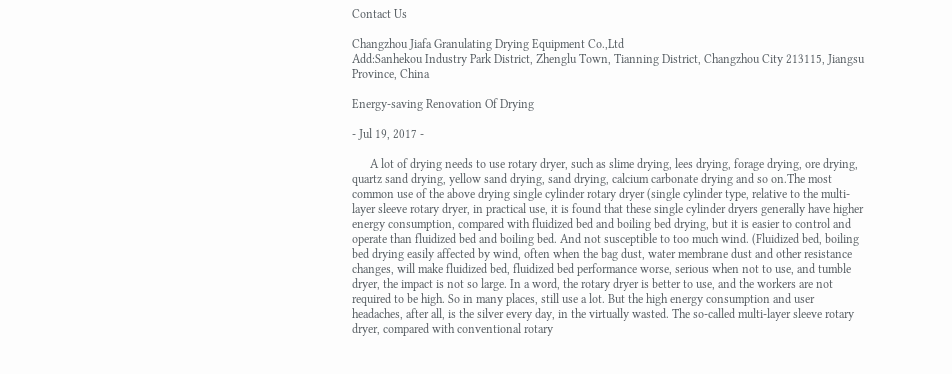Contact Us

Changzhou Jiafa Granulating Drying Equipment Co.,Ltd
Add:Sanhekou Industry Park District, Zhenglu Town, Tianning District, Changzhou City 213115, Jiangsu Province, China

Energy-saving Renovation Of Drying

- Jul 19, 2017 -

      A lot of drying needs to use rotary dryer, such as slime drying, lees drying, forage drying, ore drying, quartz sand drying, yellow sand drying, sand drying, calcium carbonate drying and so on.The most common use of the above drying single cylinder rotary dryer (single cylinder type, relative to the multi-layer sleeve rotary dryer, in practical use, it is found that these single cylinder dryers generally have higher energy consumption, compared with fluidized bed and boiling bed drying, but it is easier to control and operate than fluidized bed and boiling bed. And not susceptible to too much wind. (Fluidized bed, boiling bed drying easily affected by wind, often when the bag dust, water membrane dust and other resistance changes, will make fluidized bed, fluidized bed performance worse, serious when not to use, and tumble dryer, the impact is not so large. In a word, the rotary dryer is better to use, and the workers are not required to be high. So in many places, still use a lot. But the high energy consumption and user headaches, after all, is the silver every day, in the virtually wasted. The so-called multi-layer sleeve rotary dryer, compared with conventional rotary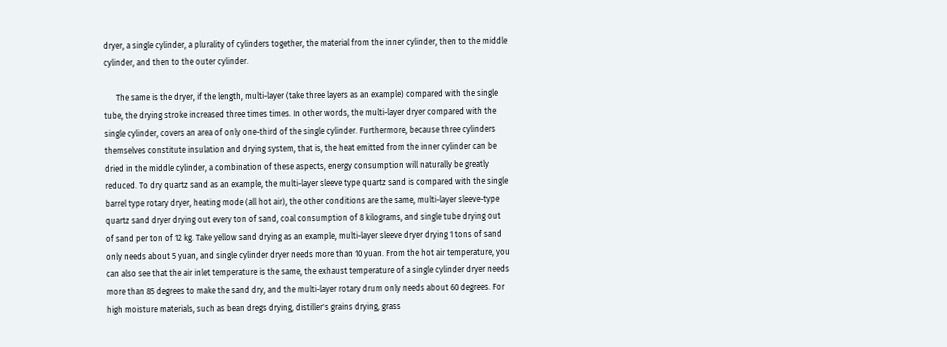dryer, a single cylinder, a plurality of cylinders together, the material from the inner cylinder, then to the middle cylinder, and then to the outer cylinder.

      The same is the dryer, if the length, multi-layer (take three layers as an example) compared with the single tube, the drying stroke increased three times times. In other words, the multi-layer dryer compared with the single cylinder, covers an area of only one-third of the single cylinder. Furthermore, because three cylinders themselves constitute insulation and drying system, that is, the heat emitted from the inner cylinder can be dried in the middle cylinder, a combination of these aspects, energy consumption will naturally be greatly reduced. To dry quartz sand as an example, the multi-layer sleeve type quartz sand is compared with the single barrel type rotary dryer, heating mode (all hot air), the other conditions are the same, multi-layer sleeve-type quartz sand dryer drying out every ton of sand, coal consumption of 8 kilograms, and single tube drying out of sand per ton of 12 kg. Take yellow sand drying as an example, multi-layer sleeve dryer drying 1 tons of sand only needs about 5 yuan, and single cylinder dryer needs more than 10 yuan. From the hot air temperature, you can also see that the air inlet temperature is the same, the exhaust temperature of a single cylinder dryer needs more than 85 degrees to make the sand dry, and the multi-layer rotary drum only needs about 60 degrees. For high moisture materials, such as bean dregs drying, distiller's grains drying, grass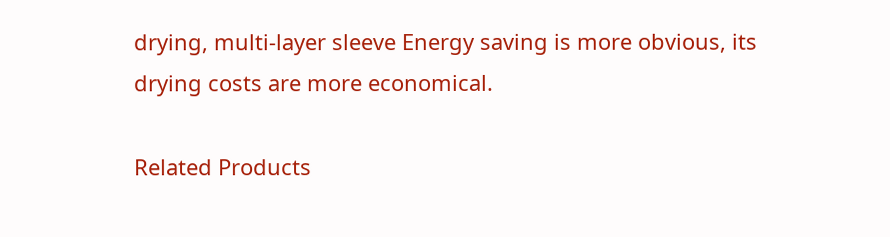drying, multi-layer sleeve Energy saving is more obvious, its drying costs are more economical.

Related Products